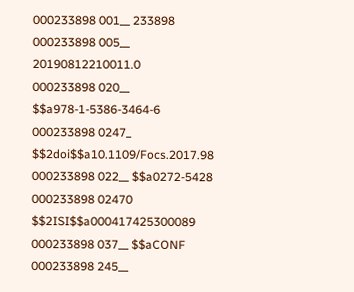000233898 001__ 233898
000233898 005__ 20190812210011.0
000233898 020__ $$a978-1-5386-3464-6
000233898 0247_ $$2doi$$a10.1109/Focs.2017.98
000233898 022__ $$a0272-5428
000233898 02470 $$2ISI$$a000417425300089
000233898 037__ $$aCONF
000233898 245__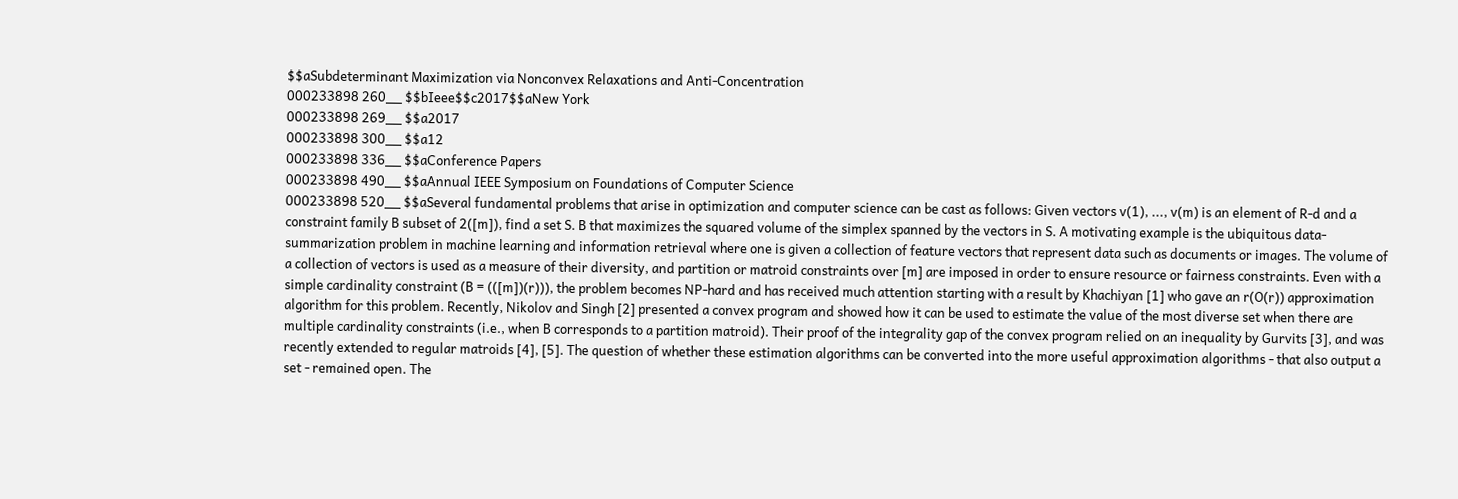$$aSubdeterminant Maximization via Nonconvex Relaxations and Anti-Concentration
000233898 260__ $$bIeee$$c2017$$aNew York
000233898 269__ $$a2017
000233898 300__ $$a12
000233898 336__ $$aConference Papers
000233898 490__ $$aAnnual IEEE Symposium on Foundations of Computer Science
000233898 520__ $$aSeveral fundamental problems that arise in optimization and computer science can be cast as follows: Given vectors v(1), ..., v(m) is an element of R-d and a constraint family B subset of 2([m]), find a set S. B that maximizes the squared volume of the simplex spanned by the vectors in S. A motivating example is the ubiquitous data-summarization problem in machine learning and information retrieval where one is given a collection of feature vectors that represent data such as documents or images. The volume of a collection of vectors is used as a measure of their diversity, and partition or matroid constraints over [m] are imposed in order to ensure resource or fairness constraints. Even with a simple cardinality constraint (B = (([m])(r))), the problem becomes NP-hard and has received much attention starting with a result by Khachiyan [1] who gave an r(O(r)) approximation algorithm for this problem. Recently, Nikolov and Singh [2] presented a convex program and showed how it can be used to estimate the value of the most diverse set when there are multiple cardinality constraints (i.e., when B corresponds to a partition matroid). Their proof of the integrality gap of the convex program relied on an inequality by Gurvits [3], and was recently extended to regular matroids [4], [5]. The question of whether these estimation algorithms can be converted into the more useful approximation algorithms - that also output a set - remained open. The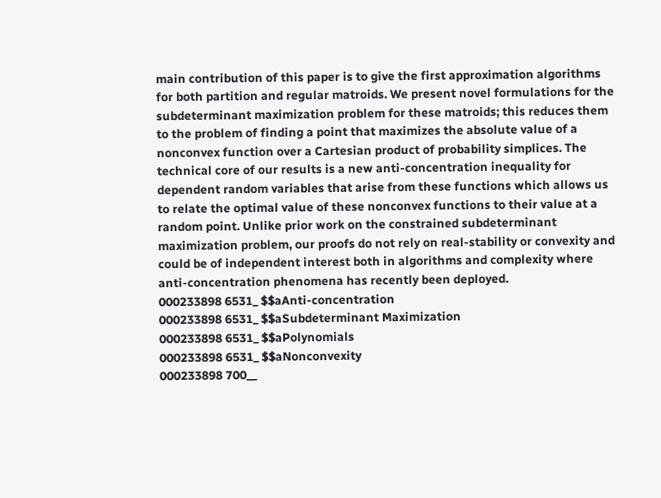main contribution of this paper is to give the first approximation algorithms for both partition and regular matroids. We present novel formulations for the subdeterminant maximization problem for these matroids; this reduces them to the problem of finding a point that maximizes the absolute value of a nonconvex function over a Cartesian product of probability simplices. The technical core of our results is a new anti-concentration inequality for dependent random variables that arise from these functions which allows us to relate the optimal value of these nonconvex functions to their value at a random point. Unlike prior work on the constrained subdeterminant maximization problem, our proofs do not rely on real-stability or convexity and could be of independent interest both in algorithms and complexity where anti-concentration phenomena has recently been deployed.
000233898 6531_ $$aAnti-concentration
000233898 6531_ $$aSubdeterminant Maximization
000233898 6531_ $$aPolynomials
000233898 6531_ $$aNonconvexity
000233898 700__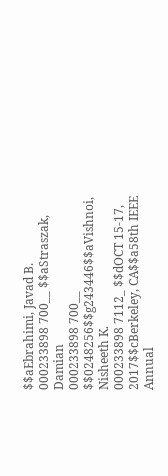$$aEbrahimi, Javad B.
000233898 700__ $$aStraszak, Damian
000233898 700__ $$0248256$$g243446$$aVishnoi, Nisheeth K.
000233898 7112_ $$dOCT 15-17, 2017$$cBerkeley, CA$$a58th IEEE Annual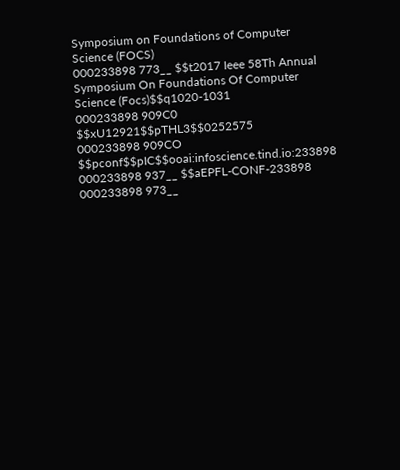Symposium on Foundations of Computer Science (FOCS)
000233898 773__ $$t2017 Ieee 58Th Annual Symposium On Foundations Of Computer Science (Focs)$$q1020-1031
000233898 909C0 $$xU12921$$pTHL3$$0252575
000233898 909CO $$pconf$$pIC$$ooai:infoscience.tind.io:233898
000233898 937__ $$aEPFL-CONF-233898
000233898 973__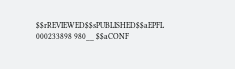$$rREVIEWED$$sPUBLISHED$$aEPFL
000233898 980__ $$aCONF